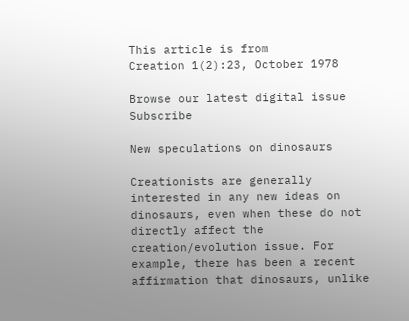This article is from
Creation 1(2):23, October 1978

Browse our latest digital issue Subscribe

New speculations on dinosaurs

Creationists are generally interested in any new ideas on dinosaurs, even when these do not directly affect the creation/evolution issue. For example, there has been a recent affirmation that dinosaurs, unlike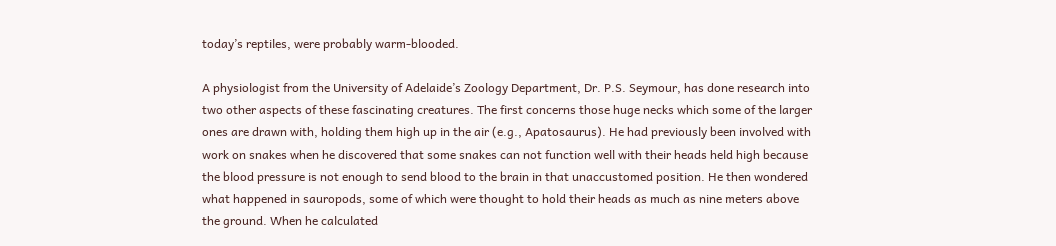today’s reptiles, were probably warm-blooded.

A physiologist from the University of Adelaide’s Zoology Department, Dr. P.S. Seymour, has done research into two other aspects of these fascinating creatures. The first concerns those huge necks which some of the larger ones are drawn with, holding them high up in the air (e.g., Apatosaurus). He had previously been involved with work on snakes when he discovered that some snakes can not function well with their heads held high because the blood pressure is not enough to send blood to the brain in that unaccustomed position. He then wondered what happened in sauropods, some of which were thought to hold their heads as much as nine meters above the ground. When he calculated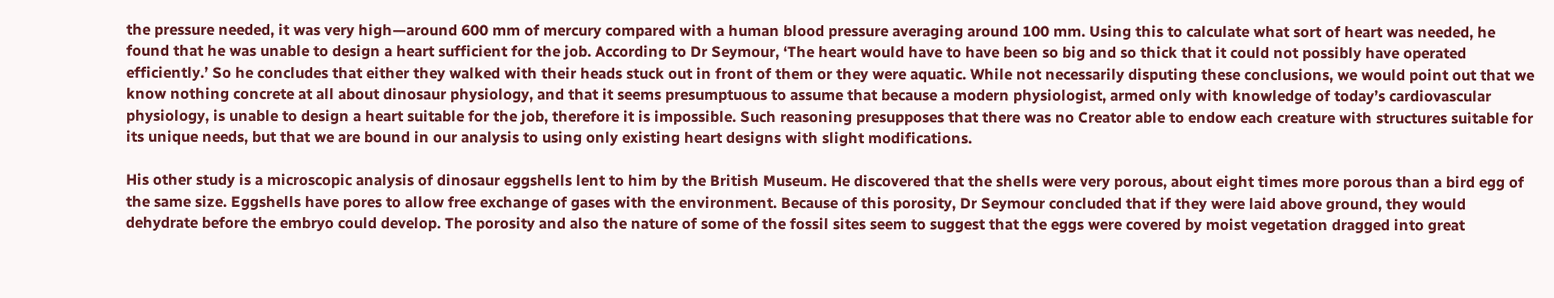the pressure needed, it was very high—around 600 mm of mercury compared with a human blood pressure averaging around 100 mm. Using this to calculate what sort of heart was needed, he found that he was unable to design a heart sufficient for the job. According to Dr Seymour, ‘The heart would have to have been so big and so thick that it could not possibly have operated efficiently.’ So he concludes that either they walked with their heads stuck out in front of them or they were aquatic. While not necessarily disputing these conclusions, we would point out that we know nothing concrete at all about dinosaur physiology, and that it seems presumptuous to assume that because a modern physiologist, armed only with knowledge of today’s cardiovascular physiology, is unable to design a heart suitable for the job, therefore it is impossible. Such reasoning presupposes that there was no Creator able to endow each creature with structures suitable for its unique needs, but that we are bound in our analysis to using only existing heart designs with slight modifications.

His other study is a microscopic analysis of dinosaur eggshells lent to him by the British Museum. He discovered that the shells were very porous, about eight times more porous than a bird egg of the same size. Eggshells have pores to allow free exchange of gases with the environment. Because of this porosity, Dr Seymour concluded that if they were laid above ground, they would dehydrate before the embryo could develop. The porosity and also the nature of some of the fossil sites seem to suggest that the eggs were covered by moist vegetation dragged into great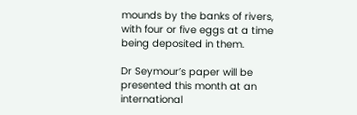mounds by the banks of rivers, with four or five eggs at a time being deposited in them.

Dr Seymour’s paper will be presented this month at an international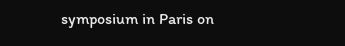symposium in Paris on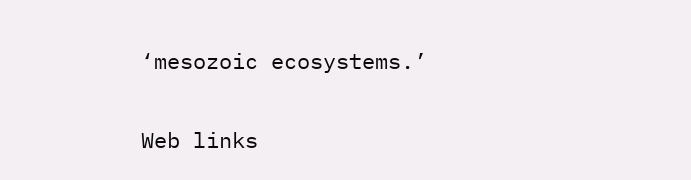‘mesozoic ecosystems.’

Web links